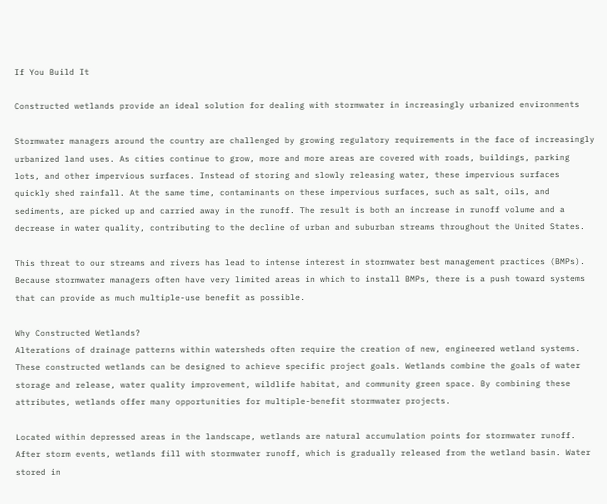If You Build It

Constructed wetlands provide an ideal solution for dealing with stormwater in increasingly urbanized environments

Stormwater managers around the country are challenged by growing regulatory requirements in the face of increasingly urbanized land uses. As cities continue to grow, more and more areas are covered with roads, buildings, parking lots, and other impervious surfaces. Instead of storing and slowly releasing water, these impervious surfaces quickly shed rainfall. At the same time, contaminants on these impervious surfaces, such as salt, oils, and sediments, are picked up and carried away in the runoff. The result is both an increase in runoff volume and a decrease in water quality, contributing to the decline of urban and suburban streams throughout the United States.

This threat to our streams and rivers has lead to intense interest in stormwater best management practices (BMPs). Because stormwater managers often have very limited areas in which to install BMPs, there is a push toward systems that can provide as much multiple-use benefit as possible.

Why Constructed Wetlands?
Alterations of drainage patterns within watersheds often require the creation of new, engineered wetland systems. These constructed wetlands can be designed to achieve specific project goals. Wetlands combine the goals of water storage and release, water quality improvement, wildlife habitat, and community green space. By combining these attributes, wetlands offer many opportunities for multiple-benefit stormwater projects.

Located within depressed areas in the landscape, wetlands are natural accumulation points for stormwater runoff. After storm events, wetlands fill with stormwater runoff, which is gradually released from the wetland basin. Water stored in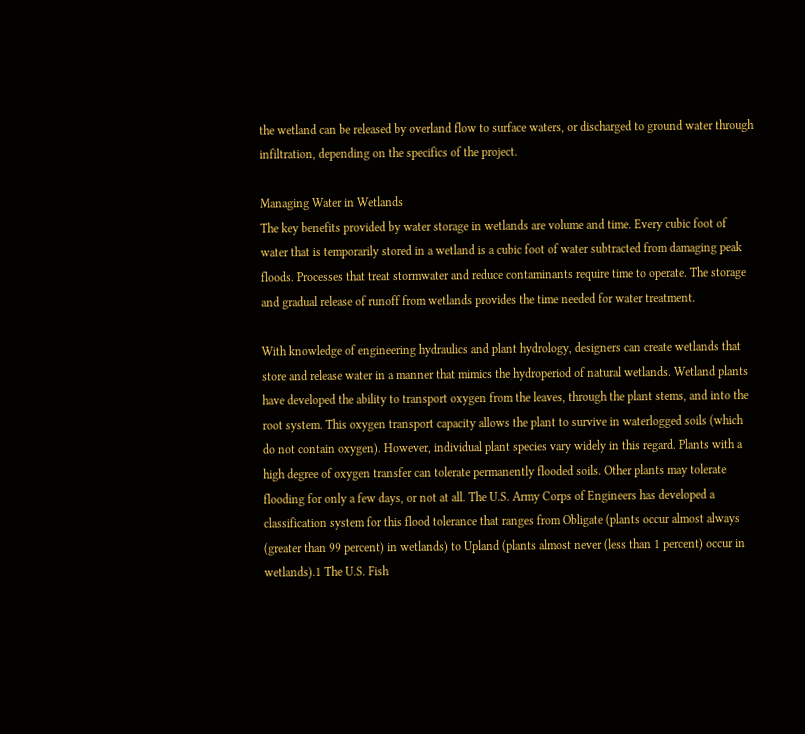the wetland can be released by overland flow to surface waters, or discharged to ground water through infiltration, depending on the specifics of the project.

Managing Water in Wetlands
The key benefits provided by water storage in wetlands are volume and time. Every cubic foot of water that is temporarily stored in a wetland is a cubic foot of water subtracted from damaging peak floods. Processes that treat stormwater and reduce contaminants require time to operate. The storage and gradual release of runoff from wetlands provides the time needed for water treatment.

With knowledge of engineering hydraulics and plant hydrology, designers can create wetlands that store and release water in a manner that mimics the hydroperiod of natural wetlands. Wetland plants have developed the ability to transport oxygen from the leaves, through the plant stems, and into the root system. This oxygen transport capacity allows the plant to survive in waterlogged soils (which do not contain oxygen). However, individual plant species vary widely in this regard. Plants with a high degree of oxygen transfer can tolerate permanently flooded soils. Other plants may tolerate flooding for only a few days, or not at all. The U.S. Army Corps of Engineers has developed a classification system for this flood tolerance that ranges from Obligate (plants occur almost always (greater than 99 percent) in wetlands) to Upland (plants almost never (less than 1 percent) occur in wetlands).1 The U.S. Fish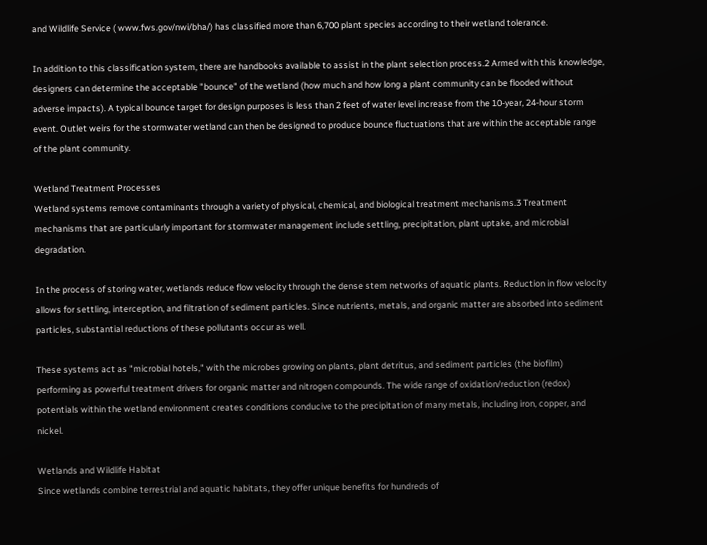and Wildlife Service ( www.fws.gov/nwi/bha/) has classified more than 6,700 plant species according to their wetland tolerance.

In addition to this classification system, there are handbooks available to assist in the plant selection process.2 Armed with this knowledge, designers can determine the acceptable "bounce" of the wetland (how much and how long a plant community can be flooded without adverse impacts). A typical bounce target for design purposes is less than 2 feet of water level increase from the 10-year, 24-hour storm event. Outlet weirs for the stormwater wetland can then be designed to produce bounce fluctuations that are within the acceptable range of the plant community.

Wetland Treatment Processes
Wetland systems remove contaminants through a variety of physical, chemical, and biological treatment mechanisms.3 Treatment mechanisms that are particularly important for stormwater management include settling, precipitation, plant uptake, and microbial degradation.

In the process of storing water, wetlands reduce flow velocity through the dense stem networks of aquatic plants. Reduction in flow velocity allows for settling, interception, and filtration of sediment particles. Since nutrients, metals, and organic matter are absorbed into sediment particles, substantial reductions of these pollutants occur as well.

These systems act as "microbial hotels," with the microbes growing on plants, plant detritus, and sediment particles (the biofilm) performing as powerful treatment drivers for organic matter and nitrogen compounds. The wide range of oxidation/reduction (redox) potentials within the wetland environment creates conditions conducive to the precipitation of many metals, including iron, copper, and nickel.

Wetlands and Wildlife Habitat
Since wetlands combine terrestrial and aquatic habitats, they offer unique benefits for hundreds of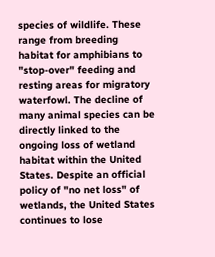species of wildlife. These range from breeding habitat for amphibians to "stop-over" feeding and resting areas for migratory waterfowl. The decline of many animal species can be directly linked to the ongoing loss of wetland habitat within the United States. Despite an official policy of "no net loss" of wetlands, the United States continues to lose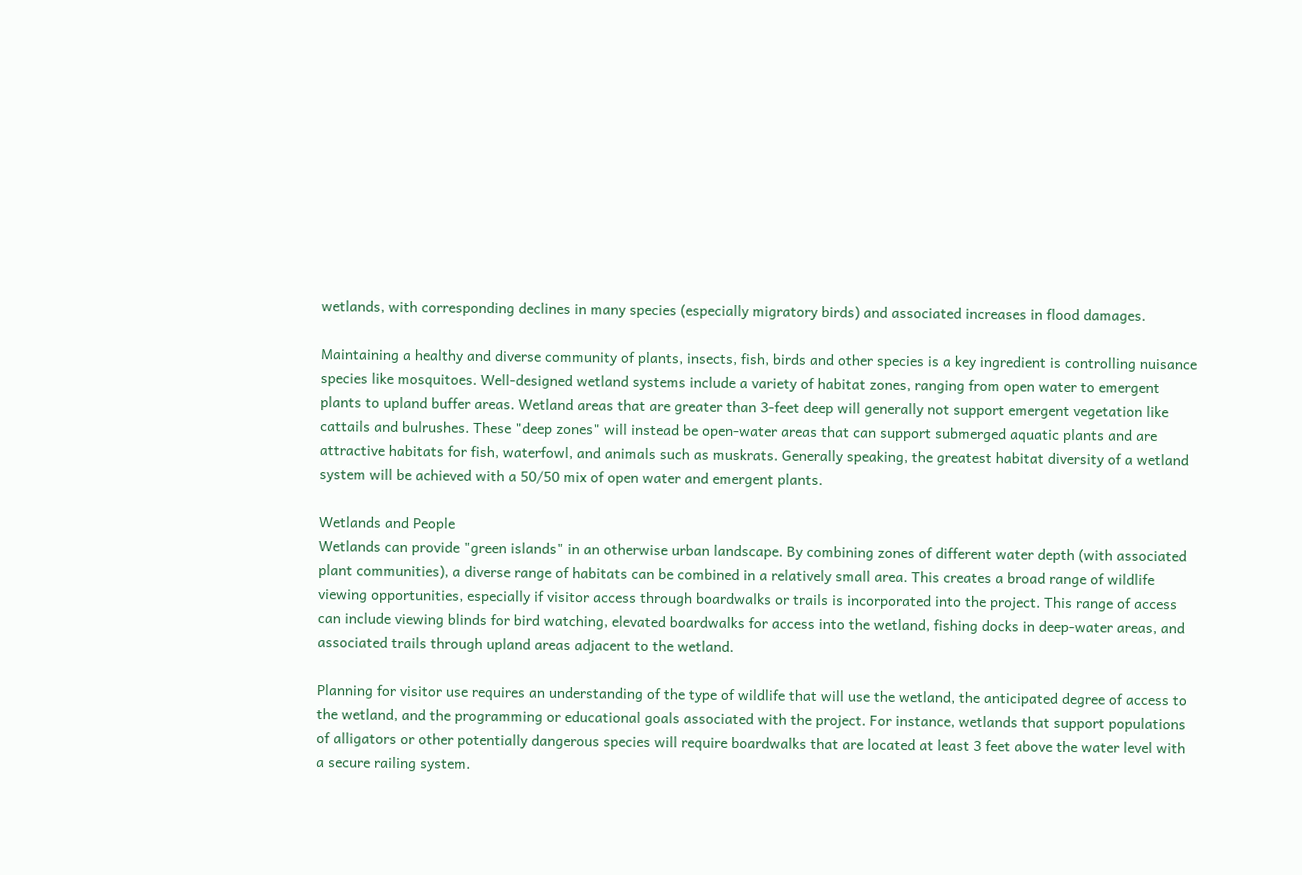wetlands, with corresponding declines in many species (especially migratory birds) and associated increases in flood damages.

Maintaining a healthy and diverse community of plants, insects, fish, birds and other species is a key ingredient is controlling nuisance species like mosquitoes. Well-designed wetland systems include a variety of habitat zones, ranging from open water to emergent plants to upland buffer areas. Wetland areas that are greater than 3-feet deep will generally not support emergent vegetation like cattails and bulrushes. These "deep zones" will instead be open-water areas that can support submerged aquatic plants and are attractive habitats for fish, waterfowl, and animals such as muskrats. Generally speaking, the greatest habitat diversity of a wetland system will be achieved with a 50/50 mix of open water and emergent plants.

Wetlands and People
Wetlands can provide "green islands" in an otherwise urban landscape. By combining zones of different water depth (with associated plant communities), a diverse range of habitats can be combined in a relatively small area. This creates a broad range of wildlife viewing opportunities, especially if visitor access through boardwalks or trails is incorporated into the project. This range of access can include viewing blinds for bird watching, elevated boardwalks for access into the wetland, fishing docks in deep-water areas, and associated trails through upland areas adjacent to the wetland.

Planning for visitor use requires an understanding of the type of wildlife that will use the wetland, the anticipated degree of access to the wetland, and the programming or educational goals associated with the project. For instance, wetlands that support populations of alligators or other potentially dangerous species will require boardwalks that are located at least 3 feet above the water level with a secure railing system.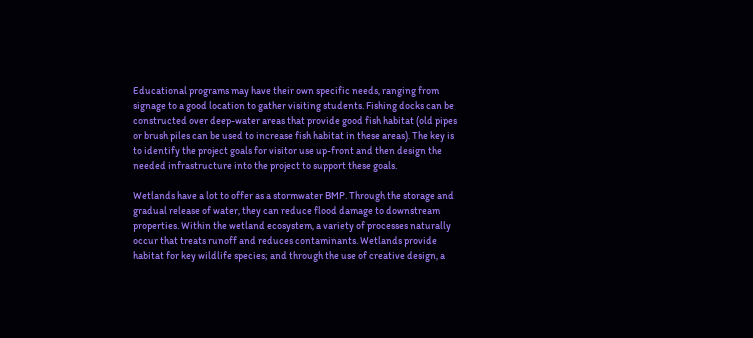Educational programs may have their own specific needs, ranging from signage to a good location to gather visiting students. Fishing docks can be constructed over deep-water areas that provide good fish habitat (old pipes or brush piles can be used to increase fish habitat in these areas). The key is to identify the project goals for visitor use up-front and then design the needed infrastructure into the project to support these goals.

Wetlands have a lot to offer as a stormwater BMP. Through the storage and gradual release of water, they can reduce flood damage to downstream properties. Within the wetland ecosystem, a variety of processes naturally occur that treats runoff and reduces contaminants. Wetlands provide habitat for key wildlife species; and through the use of creative design, a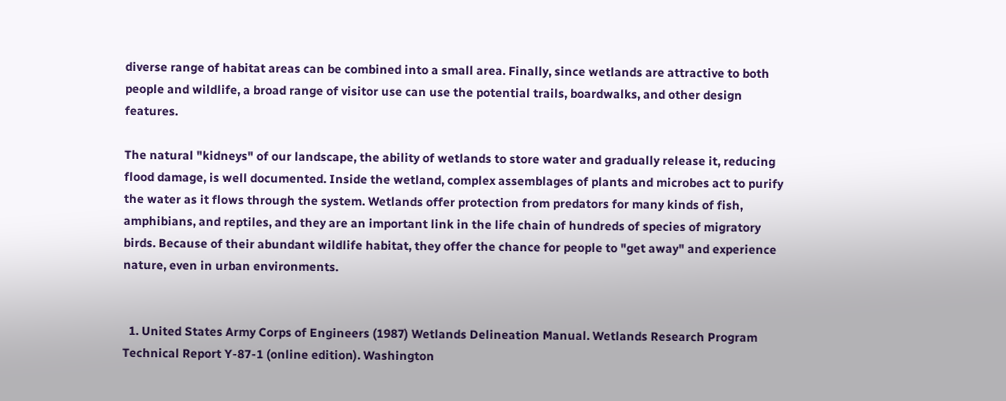diverse range of habitat areas can be combined into a small area. Finally, since wetlands are attractive to both people and wildlife, a broad range of visitor use can use the potential trails, boardwalks, and other design features.

The natural "kidneys" of our landscape, the ability of wetlands to store water and gradually release it, reducing flood damage, is well documented. Inside the wetland, complex assemblages of plants and microbes act to purify the water as it flows through the system. Wetlands offer protection from predators for many kinds of fish, amphibians, and reptiles, and they are an important link in the life chain of hundreds of species of migratory birds. Because of their abundant wildlife habitat, they offer the chance for people to "get away" and experience nature, even in urban environments.


  1. United States Army Corps of Engineers (1987) Wetlands Delineation Manual. Wetlands Research Program Technical Report Y-87-1 (online edition). Washington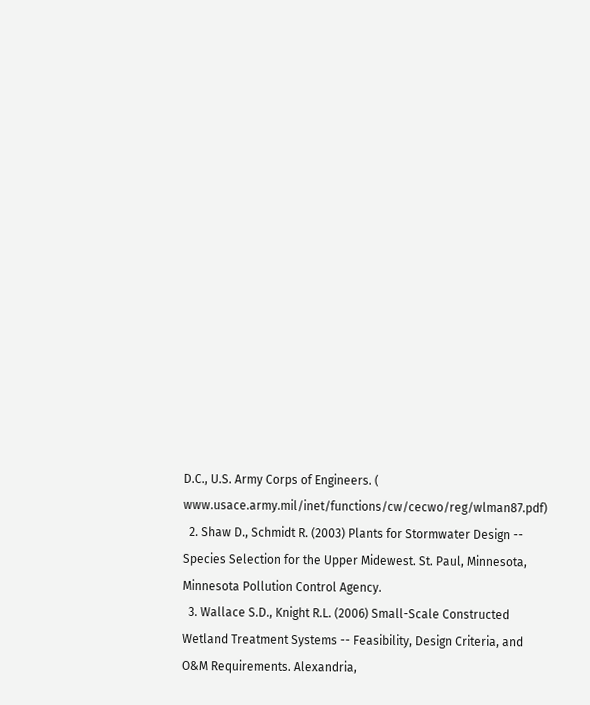D.C., U.S. Army Corps of Engineers. ( www.usace.army.mil/inet/functions/cw/cecwo/reg/wlman87.pdf)
  2. Shaw D., Schmidt R. (2003) Plants for Stormwater Design -- Species Selection for the Upper Midewest. St. Paul, Minnesota, Minnesota Pollution Control Agency.
  3. Wallace S.D., Knight R.L. (2006) Small-Scale Constructed Wetland Treatment Systems -- Feasibility, Design Criteria, and O&M Requirements. Alexandria,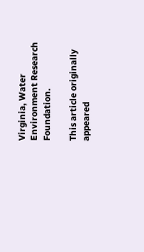Virginia, Water Environment Research Foundation.

This article originally appeared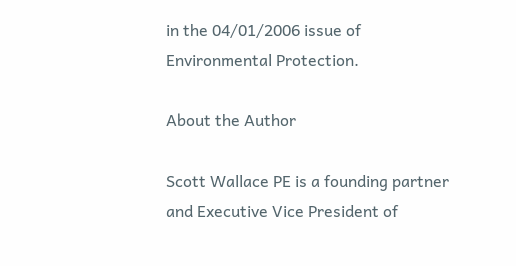in the 04/01/2006 issue of Environmental Protection.

About the Author

Scott Wallace PE is a founding partner and Executive Vice President of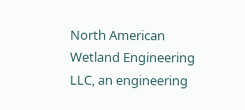North American Wetland Engineering LLC, an engineering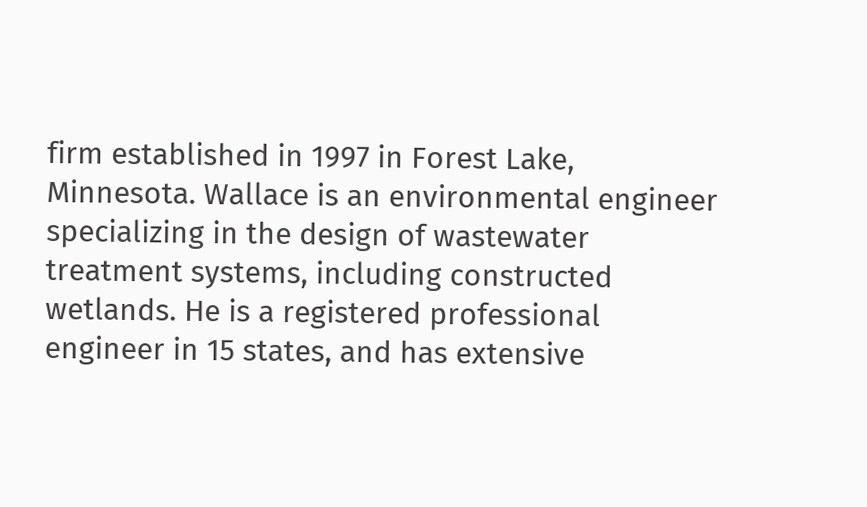firm established in 1997 in Forest Lake, Minnesota. Wallace is an environmental engineer specializing in the design of wastewater treatment systems, including constructed wetlands. He is a registered professional engineer in 15 states, and has extensive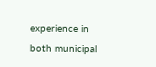experience in both municipal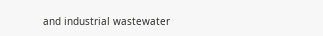and industrial wastewater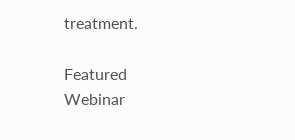treatment.

Featured Webinar